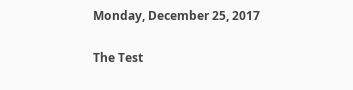Monday, December 25, 2017

The Test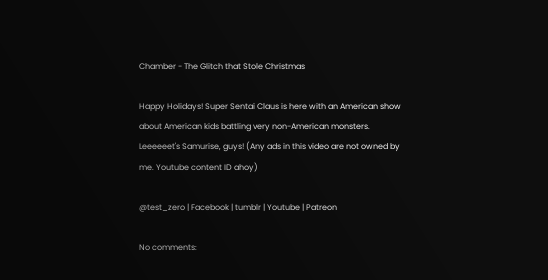Chamber - The Glitch that Stole Christmas

Happy Holidays! Super Sentai Claus is here with an American show about American kids battling very non-American monsters. Leeeeeet's Samurise, guys! (Any ads in this video are not owned by me. Youtube content ID ahoy)

@test_zero | Facebook | tumblr | Youtube | Patreon

No comments: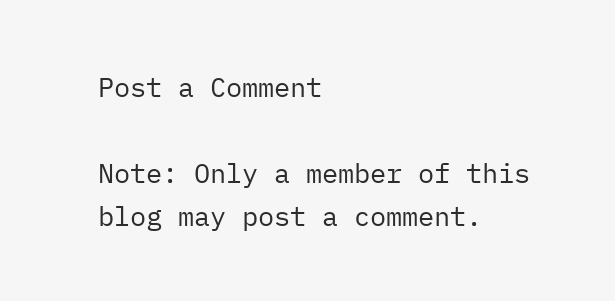Post a Comment

Note: Only a member of this blog may post a comment.